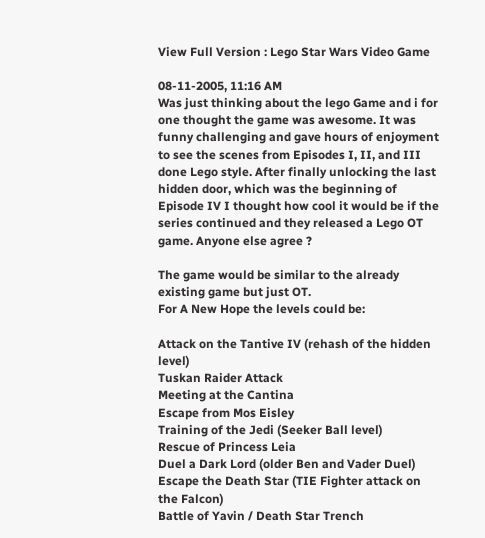View Full Version : Lego Star Wars Video Game

08-11-2005, 11:16 AM
Was just thinking about the lego Game and i for one thought the game was awesome. It was funny challenging and gave hours of enjoyment to see the scenes from Episodes I, II, and III done Lego style. After finally unlocking the last hidden door, which was the beginning of Episode IV I thought how cool it would be if the series continued and they released a Lego OT game. Anyone else agree ?

The game would be similar to the already existing game but just OT.
For A New Hope the levels could be:

Attack on the Tantive IV (rehash of the hidden level)
Tuskan Raider Attack
Meeting at the Cantina
Escape from Mos Eisley
Training of the Jedi (Seeker Ball level)
Rescue of Princess Leia
Duel a Dark Lord (older Ben and Vader Duel)
Escape the Death Star (TIE Fighter attack on the Falcon)
Battle of Yavin / Death Star Trench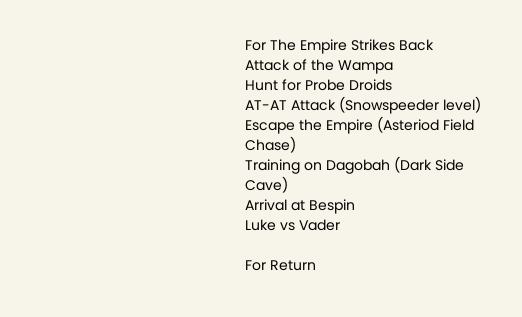For The Empire Strikes Back
Attack of the Wampa
Hunt for Probe Droids
AT-AT Attack (Snowspeeder level)
Escape the Empire (Asteriod Field Chase)
Training on Dagobah (Dark Side Cave)
Arrival at Bespin
Luke vs Vader

For Return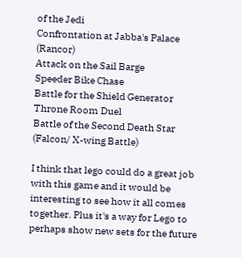of the Jedi
Confrontation at Jabba's Palace (Rancor)
Attack on the Sail Barge
Speeder Bike Chase
Battle for the Shield Generator
Throne Room Duel
Battle of the Second Death Star (Falcon/ X-wing Battle)

I think that lego could do a great job with this game and it would be interesting to see how it all comes together. Plus it's a way for Lego to perhaps show new sets for the future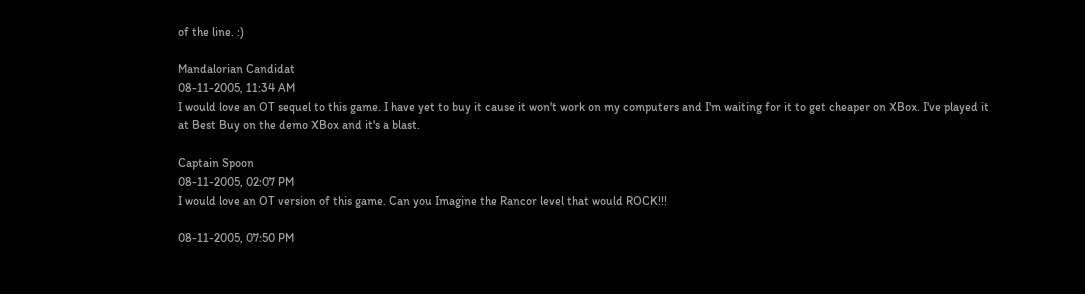of the line. :)

Mandalorian Candidat
08-11-2005, 11:34 AM
I would love an OT sequel to this game. I have yet to buy it cause it won't work on my computers and I'm waiting for it to get cheaper on XBox. I've played it at Best Buy on the demo XBox and it's a blast.

Captain Spoon
08-11-2005, 02:07 PM
I would love an OT version of this game. Can you Imagine the Rancor level that would ROCK!!!

08-11-2005, 07:50 PM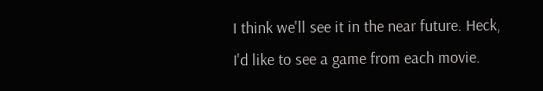I think we'll see it in the near future. Heck, I'd like to see a game from each movie.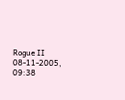Rogue II
08-11-2005, 09:38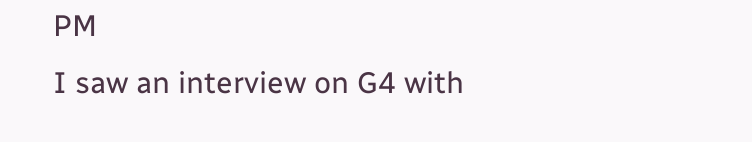PM
I saw an interview on G4 with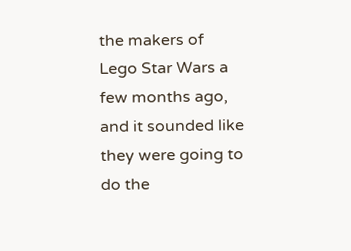the makers of Lego Star Wars a few months ago, and it sounded like they were going to do the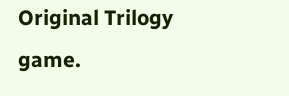Original Trilogy game.